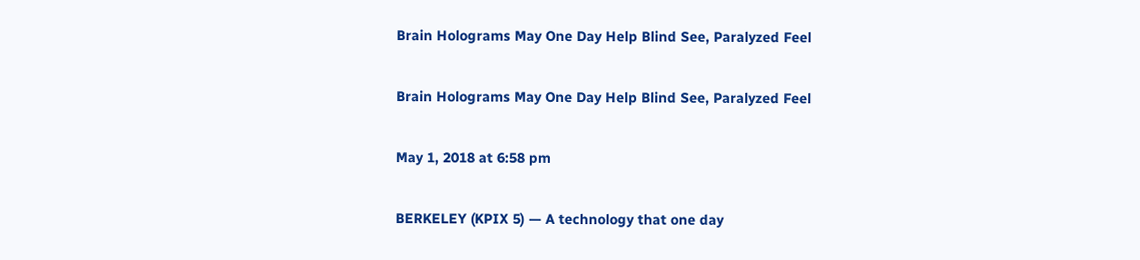Brain Holograms May One Day Help Blind See, Paralyzed Feel

Brain Holograms May One Day Help Blind See, Paralyzed Feel

May 1, 2018 at 6:58 pm

BERKELEY (KPIX 5) — A technology that one day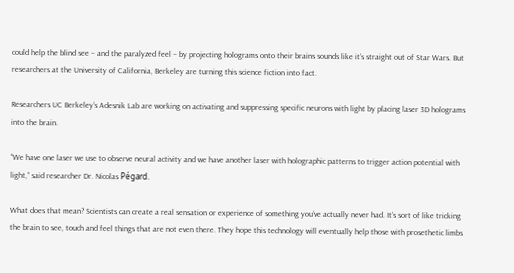could help the blind see – and the paralyzed feel – by projecting holograms onto their brains sounds like it’s straight out of Star Wars. But researchers at the University of California, Berkeley are turning this science fiction into fact.

Researchers UC Berkeley’s Adesnik Lab are working on activating and suppressing specific neurons with light by placing laser 3D holograms into the brain.

“We have one laser we use to observe neural activity and we have another laser with holographic patterns to trigger action potential with light,” said researcher Dr. Nicolas Pégard.

What does that mean? Scientists can create a real sensation or experience of something you’ve actually never had. It’s sort of like tricking the brain to see, touch and feel things that are not even there. They hope this technology will eventually help those with prosethetic limbs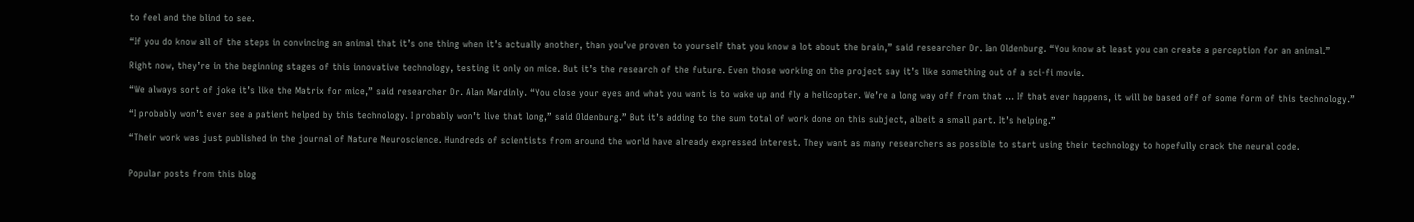to feel and the blind to see.

“If you do know all of the steps in convincing an animal that it’s one thing when it’s actually another, than you’ve proven to yourself that you know a lot about the brain,” said researcher Dr. Ian Oldenburg. “You know at least you can create a perception for an animal.”

Right now, they’re in the beginning stages of this innovative technology, testing it only on mice. But it’s the research of the future. Even those working on the project say it’s like something out of a sci-fi movie.

“We always sort of joke it’s like the Matrix for mice,” said researcher Dr. Alan Mardinly. “You close your eyes and what you want is to wake up and fly a helicopter. We’re a long way off from that … If that ever happens, it will be based off of some form of this technology.”

“I probably won’t ever see a patient helped by this technology. I probably won’t live that long,” said Oldenburg.” But it’s adding to the sum total of work done on this subject, albeit a small part. It’s helping.”

“Their work was just published in the journal of Nature Neuroscience. Hundreds of scientists from around the world have already expressed interest. They want as many researchers as possible to start using their technology to hopefully crack the neural code.


Popular posts from this blog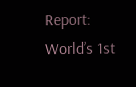Report: World’s 1st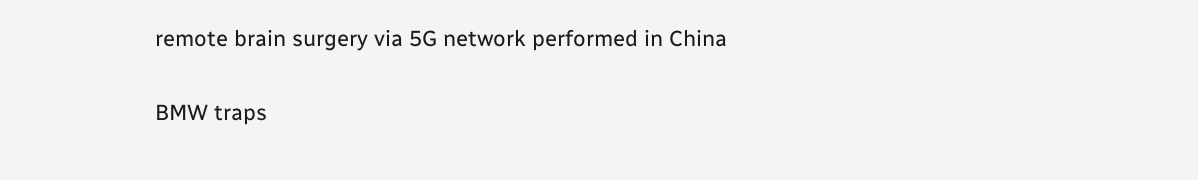remote brain surgery via 5G network performed in China

BMW traps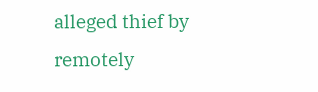alleged thief by remotely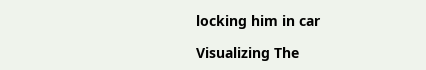locking him in car

Visualizing The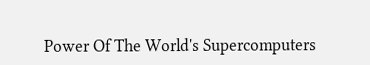Power Of The World's Supercomputers